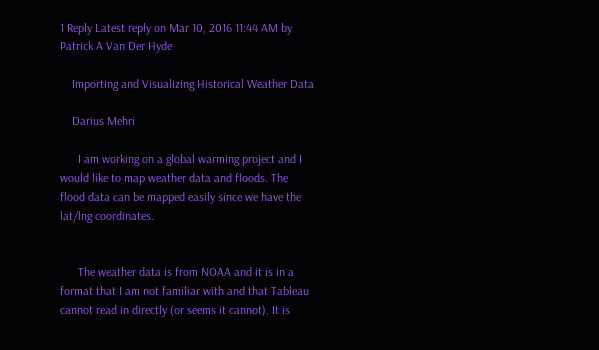1 Reply Latest reply on Mar 10, 2016 11:44 AM by Patrick A Van Der Hyde

    Importing and Visualizing Historical Weather Data

    Darius Mehri

      I am working on a global warming project and I would like to map weather data and floods. The flood data can be mapped easily since we have the lat/lng coordinates.


      The weather data is from NOAA and it is in a format that I am not familiar with and that Tableau cannot read in directly (or seems it cannot). It is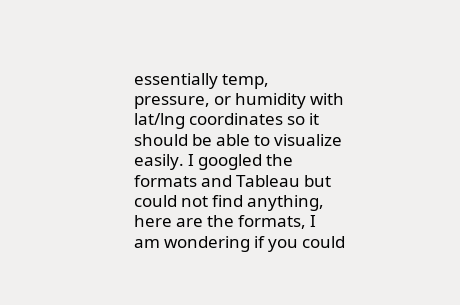essentially temp, pressure, or humidity with lat/lng coordinates so it should be able to visualize easily. I googled the formats and Tableau but could not find anything, here are the formats, I am wondering if you could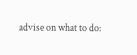advise on what to do: